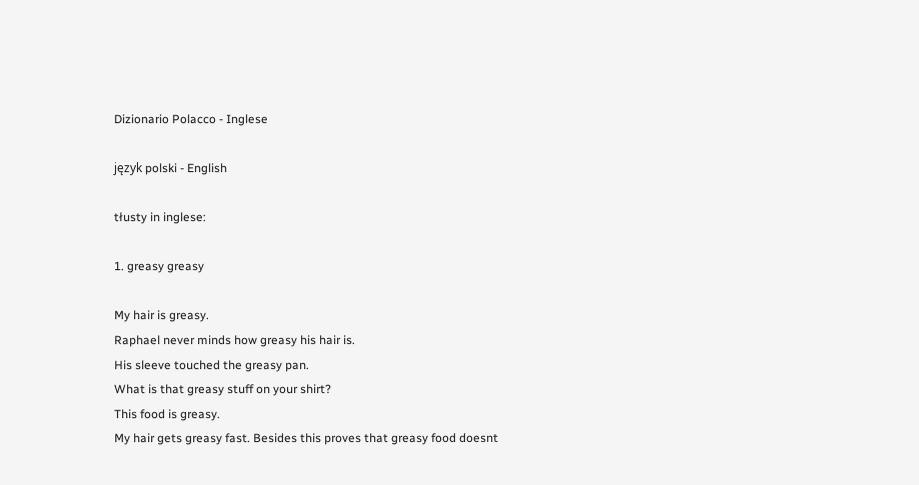Dizionario Polacco - Inglese

język polski - English

tłusty in inglese:

1. greasy greasy

My hair is greasy.
Raphael never minds how greasy his hair is.
His sleeve touched the greasy pan.
What is that greasy stuff on your shirt?
This food is greasy.
My hair gets greasy fast. Besides this proves that greasy food doesnt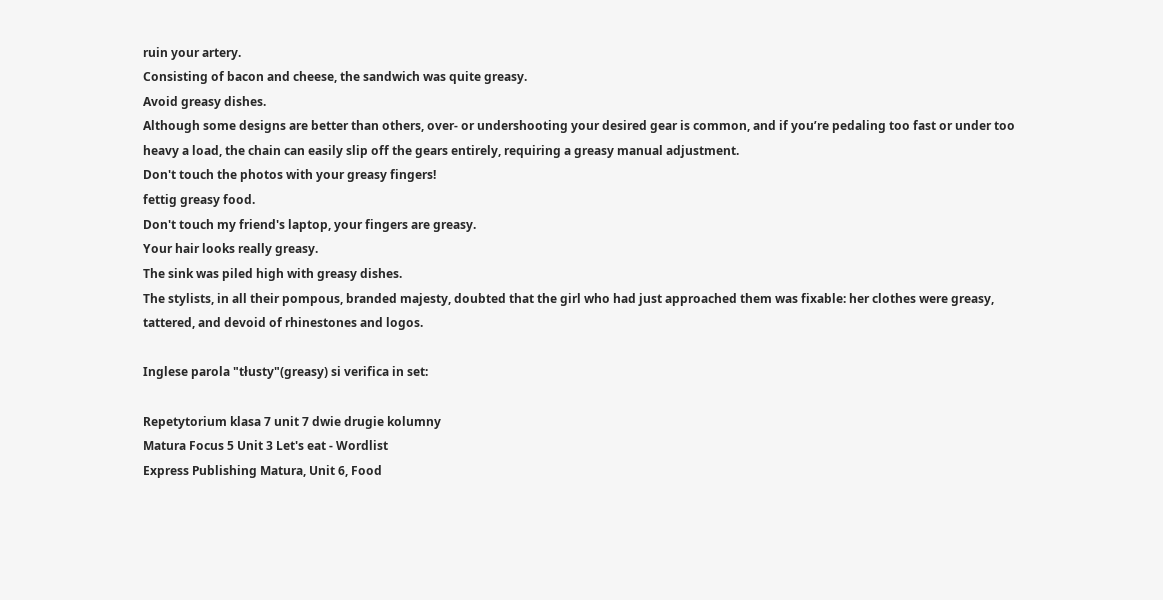ruin your artery.
Consisting of bacon and cheese, the sandwich was quite greasy.
Avoid greasy dishes.
Although some designs are better than others, over- or undershooting your desired gear is common, and if you’re pedaling too fast or under too heavy a load, the chain can easily slip off the gears entirely, requiring a greasy manual adjustment.
Don't touch the photos with your greasy fingers!
fettig greasy food.
Don't touch my friend's laptop, your fingers are greasy.
Your hair looks really greasy.
The sink was piled high with greasy dishes.
The stylists, in all their pompous, branded majesty, doubted that the girl who had just approached them was fixable: her clothes were greasy, tattered, and devoid of rhinestones and logos.

Inglese parola "tłusty"(greasy) si verifica in set:

Repetytorium klasa 7 unit 7 dwie drugie kolumny
Matura Focus 5 Unit 3 Let's eat - Wordlist
Express Publishing Matura, Unit 6, Food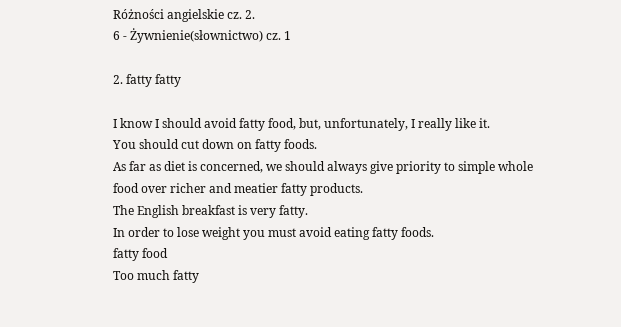Różności angielskie cz. 2.
6 - Żywnienie(słownictwo) cz. 1

2. fatty fatty

I know I should avoid fatty food, but, unfortunately, I really like it.
You should cut down on fatty foods.
As far as diet is concerned, we should always give priority to simple whole food over richer and meatier fatty products.
The English breakfast is very fatty.
In order to lose weight you must avoid eating fatty foods.
fatty food
Too much fatty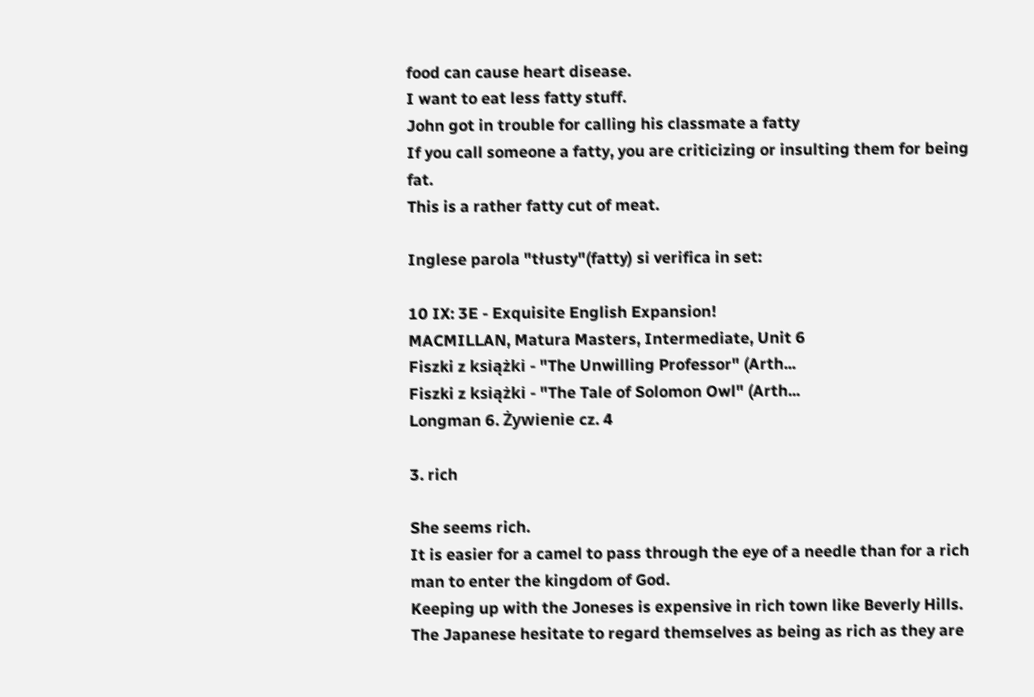food can cause heart disease.
I want to eat less fatty stuff.
John got in trouble for calling his classmate a fatty
If you call someone a fatty, you are criticizing or insulting them for being fat.
This is a rather fatty cut of meat.

Inglese parola "tłusty"(fatty) si verifica in set:

10 IX: 3E - Exquisite English Expansion!
MACMILLAN, Matura Masters, Intermediate, Unit 6
Fiszki z książki - "The Unwilling Professor" (Arth...
Fiszki z książki - "The Tale of Solomon Owl" (Arth...
Longman 6. Żywienie cz. 4

3. rich

She seems rich.
It is easier for a camel to pass through the eye of a needle than for a rich man to enter the kingdom of God.
Keeping up with the Joneses is expensive in rich town like Beverly Hills.
The Japanese hesitate to regard themselves as being as rich as they are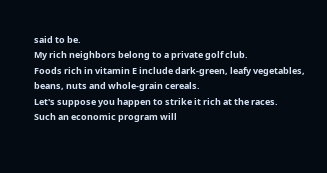said to be.
My rich neighbors belong to a private golf club.
Foods rich in vitamin E include dark-green, leafy vegetables, beans, nuts and whole-grain cereals.
Let's suppose you happen to strike it rich at the races.
Such an economic program will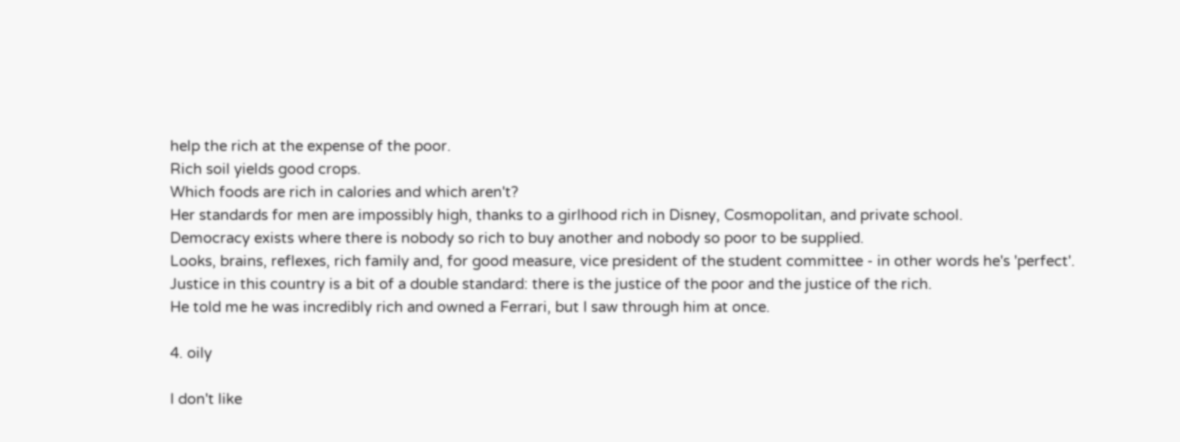help the rich at the expense of the poor.
Rich soil yields good crops.
Which foods are rich in calories and which aren't?
Her standards for men are impossibly high, thanks to a girlhood rich in Disney, Cosmopolitan, and private school.
Democracy exists where there is nobody so rich to buy another and nobody so poor to be supplied.
Looks, brains, reflexes, rich family and, for good measure, vice president of the student committee - in other words he's 'perfect'.
Justice in this country is a bit of a double standard: there is the justice of the poor and the justice of the rich.
He told me he was incredibly rich and owned a Ferrari, but I saw through him at once.

4. oily

I don't like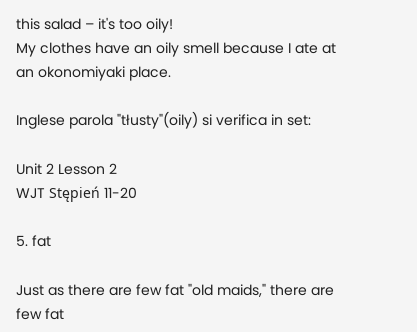this salad – it's too oily!
My clothes have an oily smell because I ate at an okonomiyaki place.

Inglese parola "tłusty"(oily) si verifica in set:

Unit 2 Lesson 2
WJT Stępień 11-20

5. fat

Just as there are few fat "old maids," there are few fat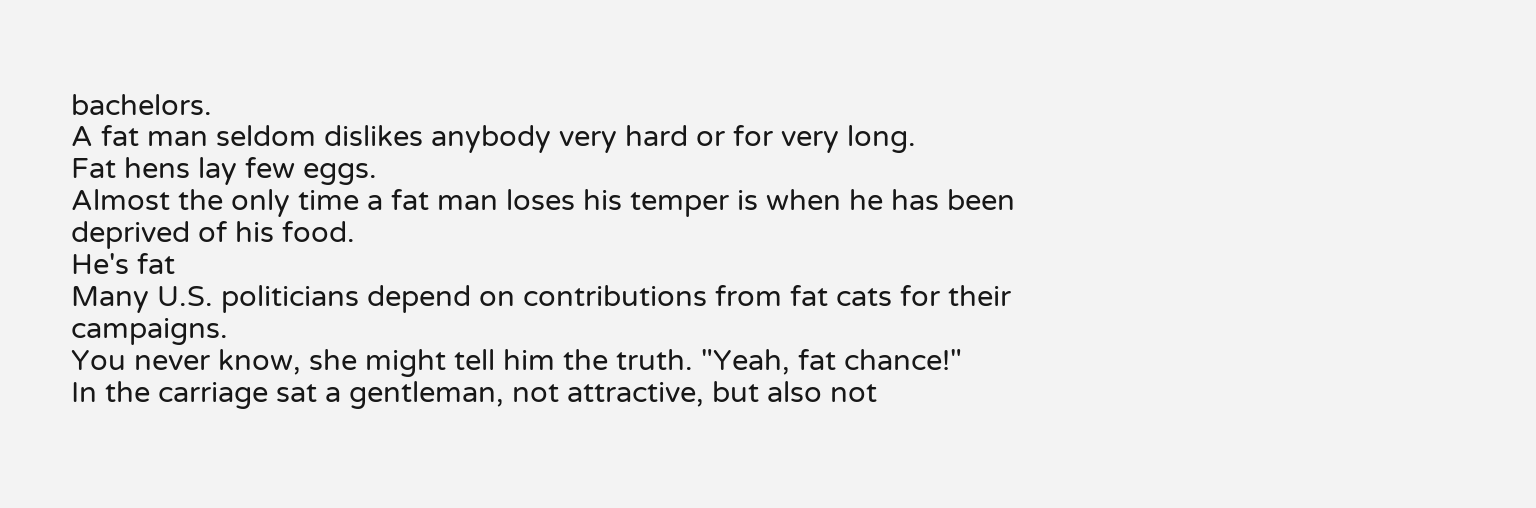bachelors.
A fat man seldom dislikes anybody very hard or for very long.
Fat hens lay few eggs.
Almost the only time a fat man loses his temper is when he has been deprived of his food.
He's fat
Many U.S. politicians depend on contributions from fat cats for their campaigns.
You never know, she might tell him the truth. "Yeah, fat chance!"
In the carriage sat a gentleman, not attractive, but also not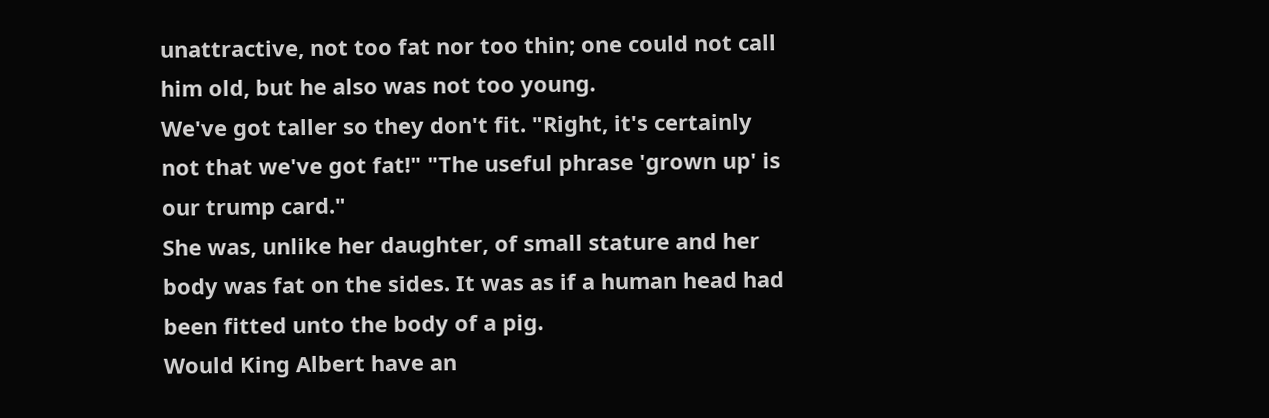unattractive, not too fat nor too thin; one could not call him old, but he also was not too young.
We've got taller so they don't fit. "Right, it's certainly not that we've got fat!" "The useful phrase 'grown up' is our trump card."
She was, unlike her daughter, of small stature and her body was fat on the sides. It was as if a human head had been fitted unto the body of a pig.
Would King Albert have an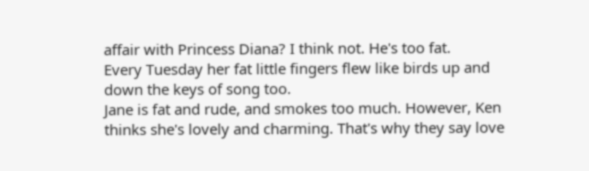affair with Princess Diana? I think not. He's too fat.
Every Tuesday her fat little fingers flew like birds up and down the keys of song too.
Jane is fat and rude, and smokes too much. However, Ken thinks she's lovely and charming. That's why they say love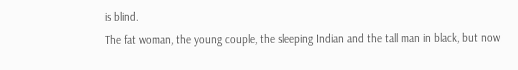is blind.
The fat woman, the young couple, the sleeping Indian and the tall man in black, but now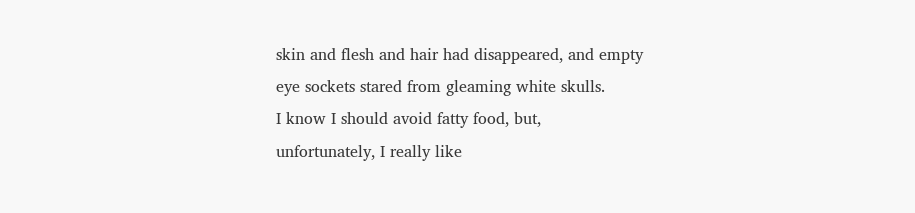skin and flesh and hair had disappeared, and empty eye sockets stared from gleaming white skulls.
I know I should avoid fatty food, but, unfortunately, I really like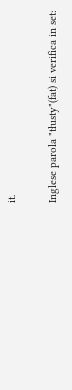it.

Inglese parola "tłusty"(fat) si verifica in set: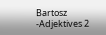Bartosz -Adjektives 2